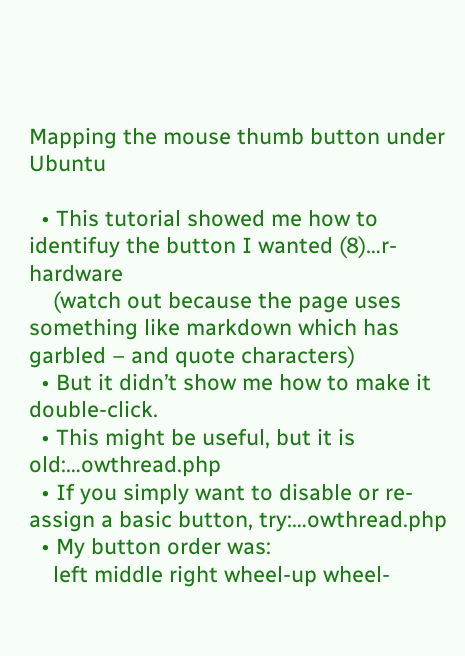Mapping the mouse thumb button under Ubuntu

  • This tutorial showed me how to identifuy the button I wanted (8)…r-hardware
    (watch out because the page uses something like markdown which has garbled – and quote characters)
  • But it didn’t show me how to make it double-click.
  • This might be useful, but it is old:…owthread.php
  • If you simply want to disable or re-assign a basic button, try:…owthread.php
  • My button order was:
    left middle right wheel-up wheel-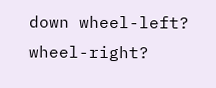down wheel-left? wheel-right?